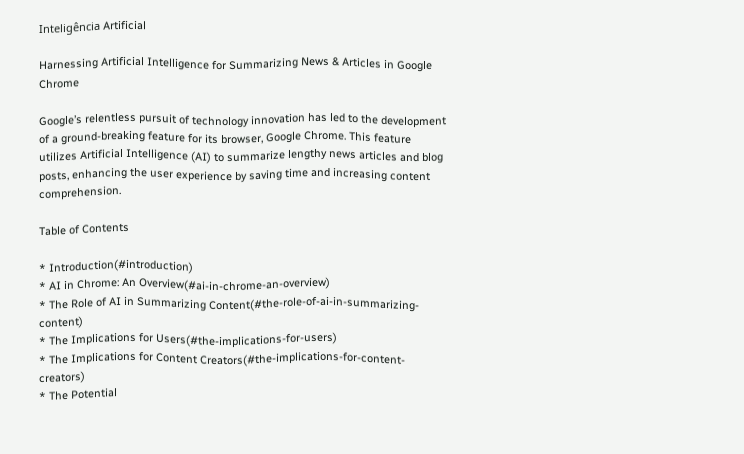Inteligência Artificial

Harnessing Artificial Intelligence for Summarizing News & Articles in Google Chrome

Google’s relentless pursuit of technology innovation has led to the development of a ground-breaking feature for its browser, Google Chrome. This feature utilizes Artificial Intelligence (AI) to summarize lengthy news articles and blog posts, enhancing the user experience by saving time and increasing content comprehension.

Table of Contents

* Introduction(#introduction)
* AI in Chrome: An Overview(#ai-in-chrome-an-overview)
* The Role of AI in Summarizing Content(#the-role-of-ai-in-summarizing-content)
* The Implications for Users(#the-implications-for-users)
* The Implications for Content Creators(#the-implications-for-content-creators)
* The Potential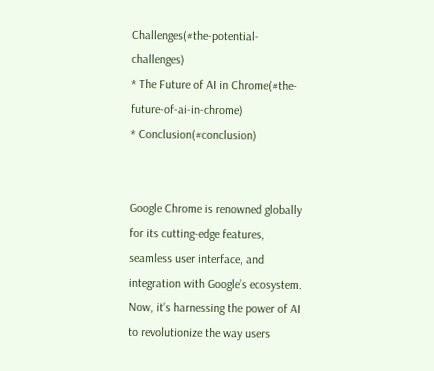Challenges(#the-potential-challenges)
* The Future of AI in Chrome(#the-future-of-ai-in-chrome)
* Conclusion(#conclusion)


Google Chrome is renowned globally for its cutting-edge features, seamless user interface, and integration with Google’s ecosystem. Now, it’s harnessing the power of AI to revolutionize the way users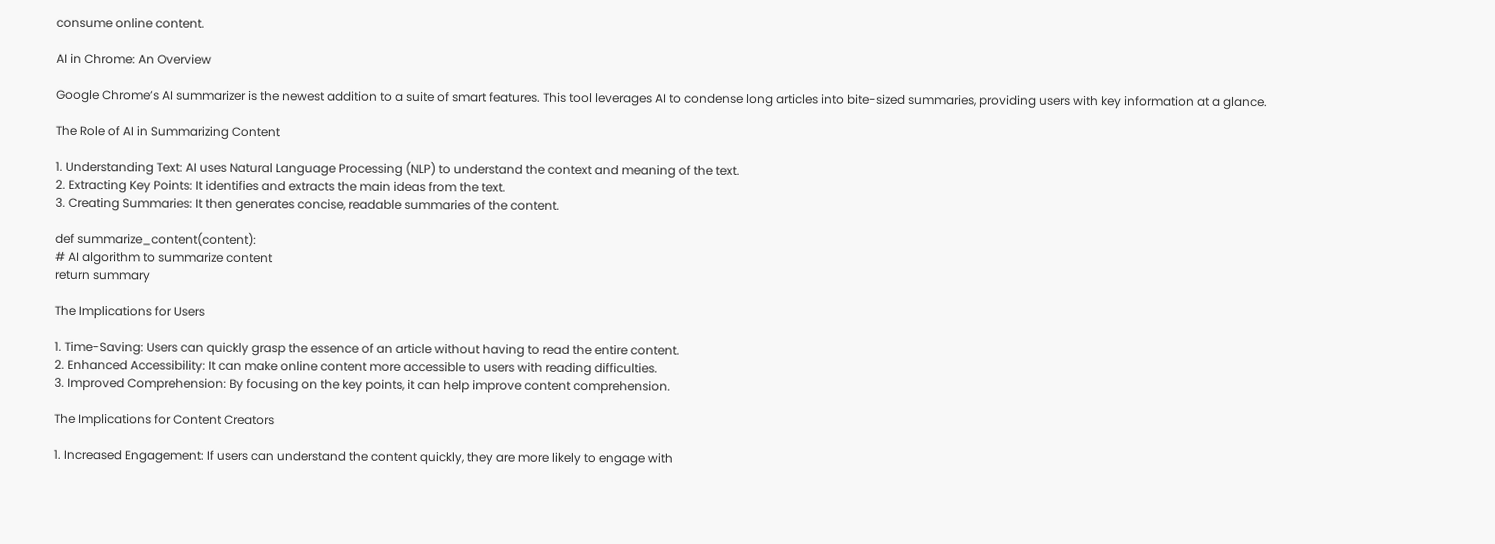consume online content.

AI in Chrome: An Overview

Google Chrome’s AI summarizer is the newest addition to a suite of smart features. This tool leverages AI to condense long articles into bite-sized summaries, providing users with key information at a glance.

The Role of AI in Summarizing Content

1. Understanding Text: AI uses Natural Language Processing (NLP) to understand the context and meaning of the text.
2. Extracting Key Points: It identifies and extracts the main ideas from the text.
3. Creating Summaries: It then generates concise, readable summaries of the content.

def summarize_content(content):
# AI algorithm to summarize content
return summary

The Implications for Users

1. Time-Saving: Users can quickly grasp the essence of an article without having to read the entire content.
2. Enhanced Accessibility: It can make online content more accessible to users with reading difficulties.
3. Improved Comprehension: By focusing on the key points, it can help improve content comprehension.

The Implications for Content Creators

1. Increased Engagement: If users can understand the content quickly, they are more likely to engage with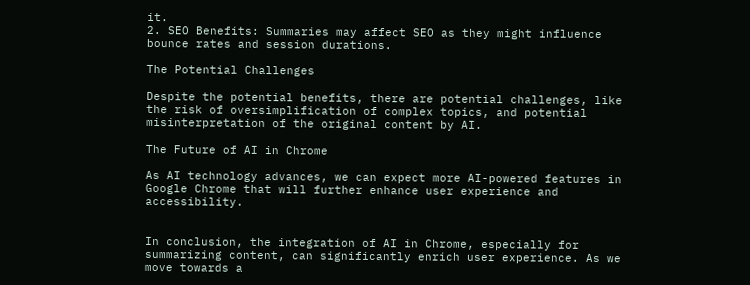it.
2. SEO Benefits: Summaries may affect SEO as they might influence bounce rates and session durations.

The Potential Challenges

Despite the potential benefits, there are potential challenges, like the risk of oversimplification of complex topics, and potential misinterpretation of the original content by AI.

The Future of AI in Chrome

As AI technology advances, we can expect more AI-powered features in Google Chrome that will further enhance user experience and accessibility.


In conclusion, the integration of AI in Chrome, especially for summarizing content, can significantly enrich user experience. As we move towards a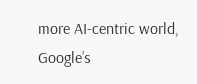more AI-centric world, Google’s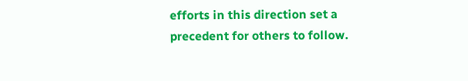efforts in this direction set a precedent for others to follow.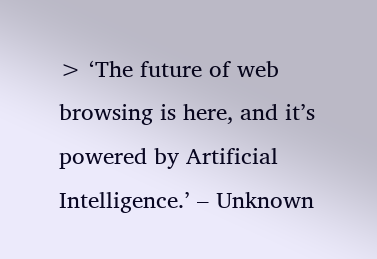> ‘The future of web browsing is here, and it’s powered by Artificial Intelligence.’ – Unknown